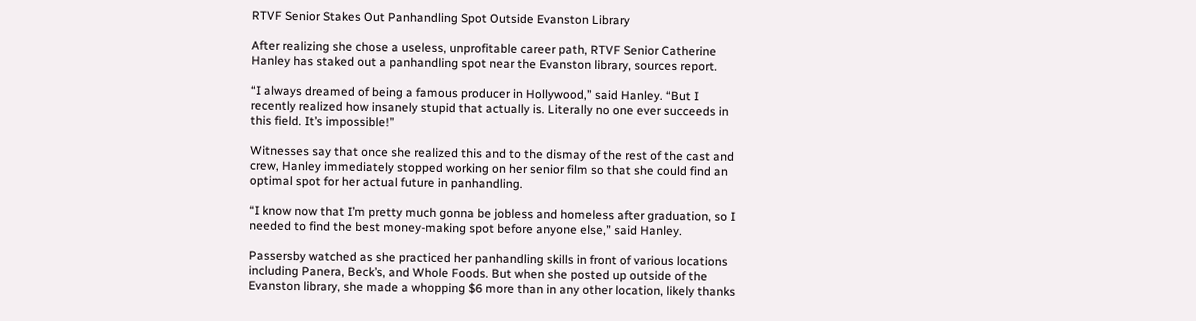RTVF Senior Stakes Out Panhandling Spot Outside Evanston Library

After realizing she chose a useless, unprofitable career path, RTVF Senior Catherine Hanley has staked out a panhandling spot near the Evanston library, sources report.

“I always dreamed of being a famous producer in Hollywood,” said Hanley. “But I recently realized how insanely stupid that actually is. Literally no one ever succeeds in this field. It’s impossible!”

Witnesses say that once she realized this and to the dismay of the rest of the cast and crew, Hanley immediately stopped working on her senior film so that she could find an optimal spot for her actual future in panhandling.

“I know now that I’m pretty much gonna be jobless and homeless after graduation, so I needed to find the best money-making spot before anyone else,” said Hanley.

Passersby watched as she practiced her panhandling skills in front of various locations including Panera, Beck’s, and Whole Foods. But when she posted up outside of the Evanston library, she made a whopping $6 more than in any other location, likely thanks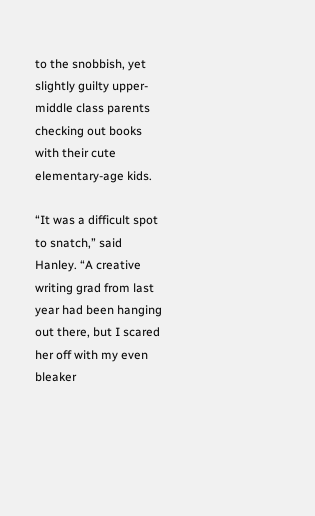to the snobbish, yet slightly guilty upper-middle class parents checking out books with their cute elementary-age kids.

“It was a difficult spot to snatch,” said Hanley. “A creative writing grad from last year had been hanging out there, but I scared her off with my even bleaker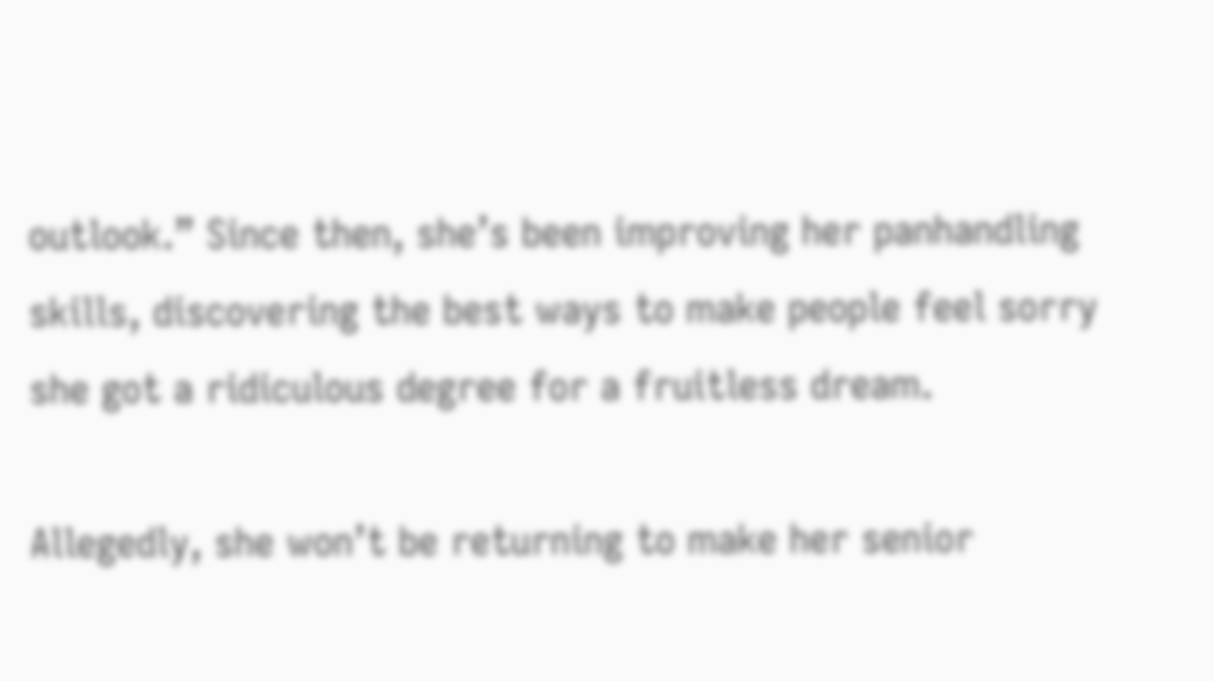outlook.” Since then, she’s been improving her panhandling skills, discovering the best ways to make people feel sorry she got a ridiculous degree for a fruitless dream.

Allegedly, she won’t be returning to make her senior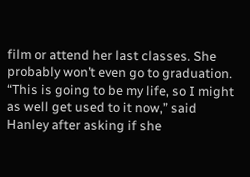film or attend her last classes. She probably won’t even go to graduation. “This is going to be my life, so I might as well get used to it now,” said Hanley after asking if she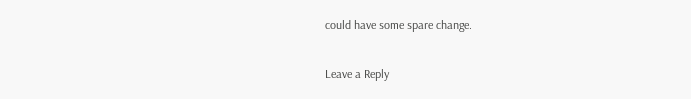could have some spare change.

Leave a Reply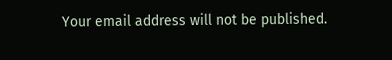Your email address will not be published.